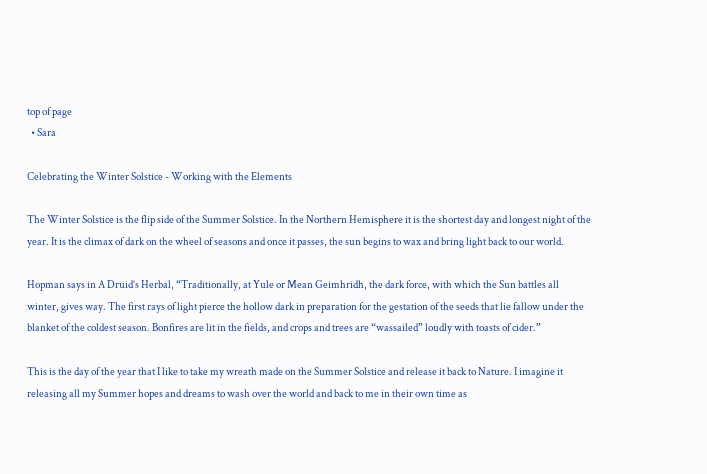top of page
  • Sara

Celebrating the Winter Solstice - Working with the Elements

The Winter Solstice is the flip side of the Summer Solstice. In the Northern Hemisphere it is the shortest day and longest night of the year. It is the climax of dark on the wheel of seasons and once it passes, the sun begins to wax and bring light back to our world.

Hopman says in A Druid’s Herbal, “Traditionally, at Yule or Mean Geimhridh, the dark force, with which the Sun battles all winter, gives way. The first rays of light pierce the hollow dark in preparation for the gestation of the seeds that lie fallow under the blanket of the coldest season. Bonfires are lit in the fields, and crops and trees are “wassailed” loudly with toasts of cider.”

This is the day of the year that I like to take my wreath made on the Summer Solstice and release it back to Nature. I imagine it releasing all my Summer hopes and dreams to wash over the world and back to me in their own time as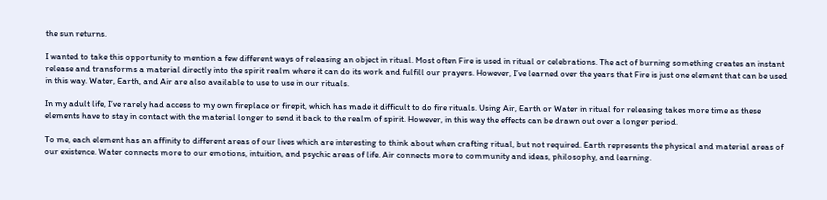the sun returns.

I wanted to take this opportunity to mention a few different ways of releasing an object in ritual. Most often Fire is used in ritual or celebrations. The act of burning something creates an instant release and transforms a material directly into the spirit realm where it can do its work and fulfill our prayers. However, I’ve learned over the years that Fire is just one element that can be used in this way. Water, Earth, and Air are also available to use to use in our rituals.

In my adult life, I’ve rarely had access to my own fireplace or firepit, which has made it difficult to do fire rituals. Using Air, Earth or Water in ritual for releasing takes more time as these elements have to stay in contact with the material longer to send it back to the realm of spirit. However, in this way the effects can be drawn out over a longer period.

To me, each element has an affinity to different areas of our lives which are interesting to think about when crafting ritual, but not required. Earth represents the physical and material areas of our existence. Water connects more to our emotions, intuition, and psychic areas of life. Air connects more to community and ideas, philosophy, and learning.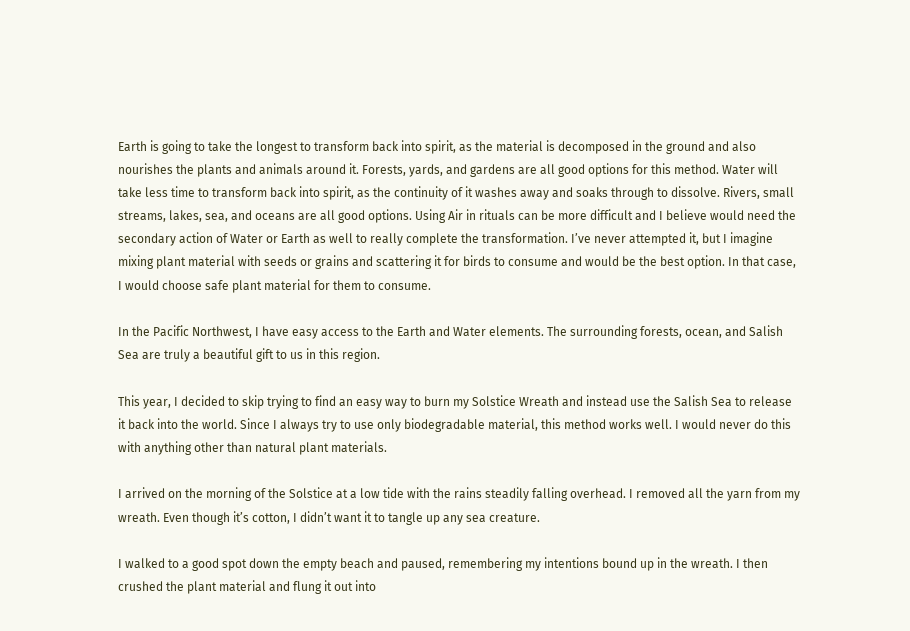Earth is going to take the longest to transform back into spirit, as the material is decomposed in the ground and also nourishes the plants and animals around it. Forests, yards, and gardens are all good options for this method. Water will take less time to transform back into spirit, as the continuity of it washes away and soaks through to dissolve. Rivers, small streams, lakes, sea, and oceans are all good options. Using Air in rituals can be more difficult and I believe would need the secondary action of Water or Earth as well to really complete the transformation. I’ve never attempted it, but I imagine mixing plant material with seeds or grains and scattering it for birds to consume and would be the best option. In that case, I would choose safe plant material for them to consume.

In the Pacific Northwest, I have easy access to the Earth and Water elements. The surrounding forests, ocean, and Salish Sea are truly a beautiful gift to us in this region.

This year, I decided to skip trying to find an easy way to burn my Solstice Wreath and instead use the Salish Sea to release it back into the world. Since I always try to use only biodegradable material, this method works well. I would never do this with anything other than natural plant materials.

I arrived on the morning of the Solstice at a low tide with the rains steadily falling overhead. I removed all the yarn from my wreath. Even though it’s cotton, I didn’t want it to tangle up any sea creature.

I walked to a good spot down the empty beach and paused, remembering my intentions bound up in the wreath. I then crushed the plant material and flung it out into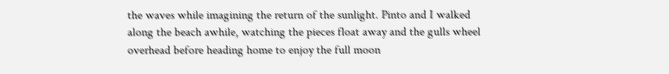the waves while imagining the return of the sunlight. Pinto and I walked along the beach awhile, watching the pieces float away and the gulls wheel overhead before heading home to enjoy the full moon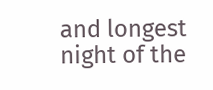and longest night of the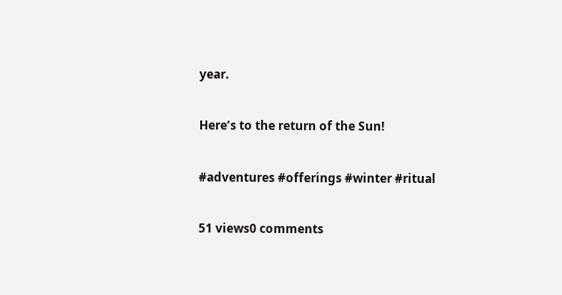year.

Here’s to the return of the Sun!

#adventures #offerings #winter #ritual

51 views0 comments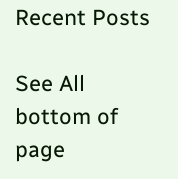Recent Posts

See All
bottom of page